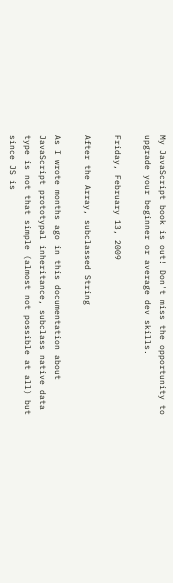My JavaScript book is out! Don't miss the opportunity to upgrade your beginner or average dev skills.

Friday, February 13, 2009

After the Array, subclassed String

As I wrote months ago in this documentation about JavaScript prototypal inheritance, subclass native data type is not that simple (almost not possible at all) but since JS is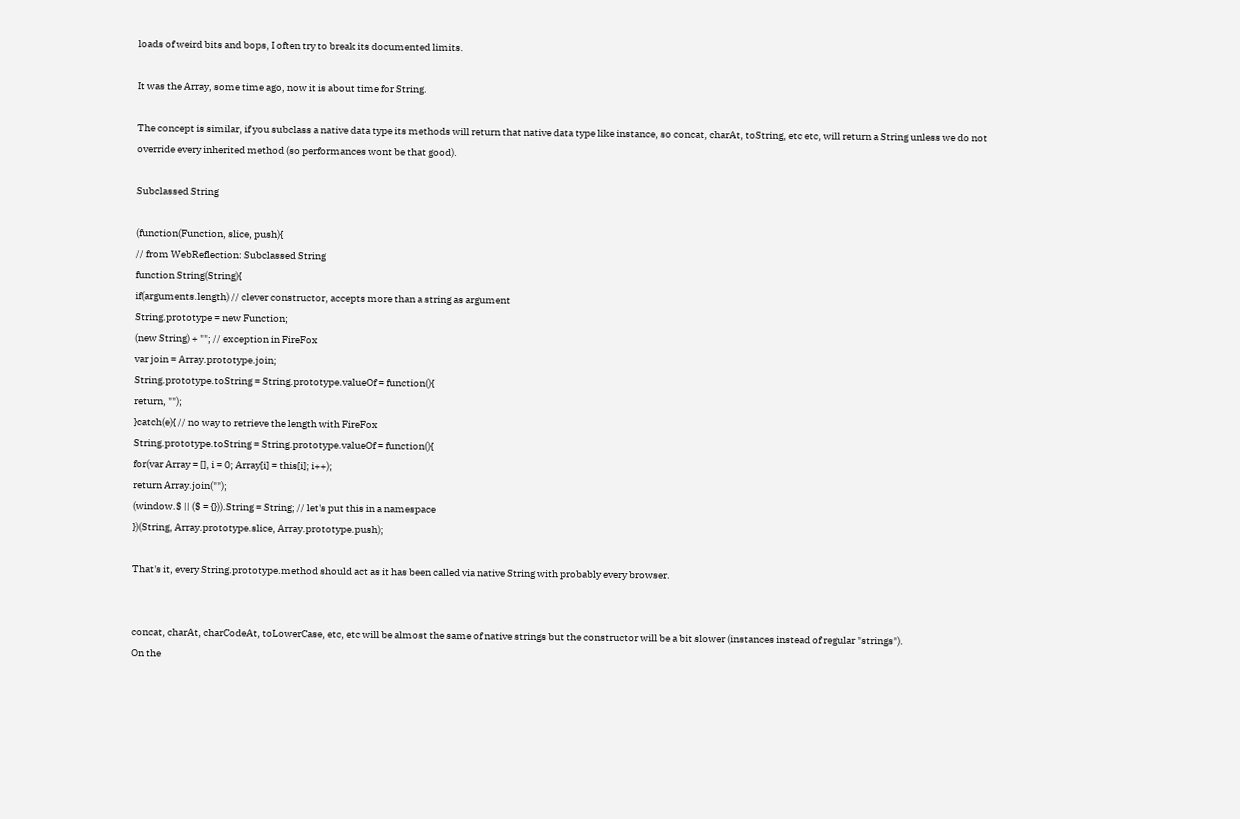loads of weird bits and bops, I often try to break its documented limits.

It was the Array, some time ago, now it is about time for String.

The concept is similar, if you subclass a native data type its methods will return that native data type like instance, so concat, charAt, toString, etc etc, will return a String unless we do not override every inherited method (so performances wont be that good).

Subclassed String

(function(Function, slice, push){
// from WebReflection: Subclassed String
function String(String){
if(arguments.length) // clever constructor, accepts more than a string as argument
String.prototype = new Function;
(new String) + ""; // exception in FireFox
var join = Array.prototype.join;
String.prototype.toString = String.prototype.valueOf = function(){
return, "");
}catch(e){ // no way to retrieve the length with FireFox
String.prototype.toString = String.prototype.valueOf = function(){
for(var Array = [], i = 0; Array[i] = this[i]; i++);
return Array.join("");
(window.$ || ($ = {})).String = String; // let's put this in a namespace
})(String, Array.prototype.slice, Array.prototype.push);

That's it, every String.prototype.method should act as it has been called via native String with probably every browser.


concat, charAt, charCodeAt, toLowerCase, etc, etc will be almost the same of native strings but the constructor will be a bit slower (instances instead of regular "strings").
On the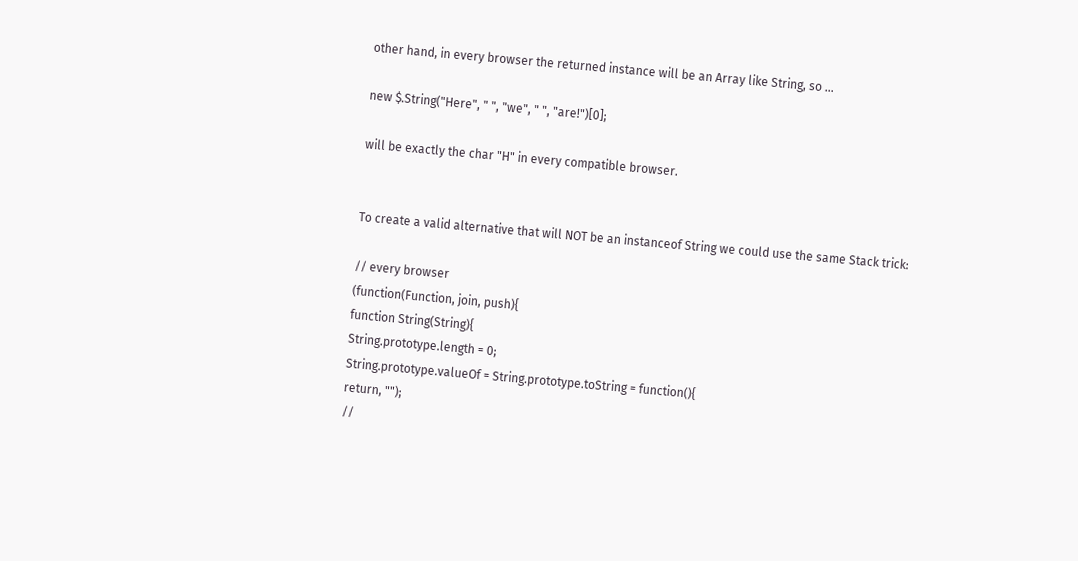other hand, in every browser the returned instance will be an Array like String, so ...

new $.String("Here", " ", "we", " ", "are!")[0];

will be exactly the char "H" in every compatible browser.


To create a valid alternative that will NOT be an instanceof String we could use the same Stack trick:

// every browser
(function(Function, join, push){
function String(String){
String.prototype.length = 0;
String.prototype.valueOf = String.prototype.toString = function(){
return, "");
//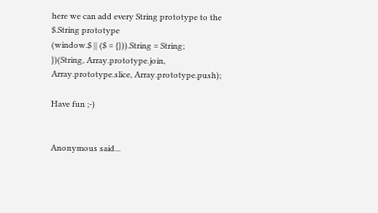here we can add every String prototype to the $.String prototype
(window.$ || ($ = {})).String = String;
})(String, Array.prototype.join, Array.prototype.slice, Array.prototype.push);

Have fun ;-)


Anonymous said...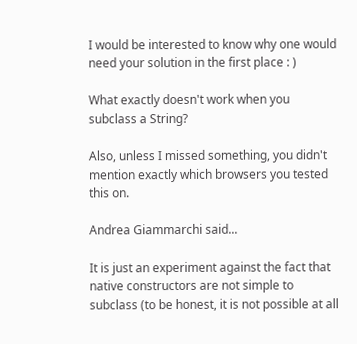I would be interested to know why one would need your solution in the first place : )

What exactly doesn't work when you subclass a String?

Also, unless I missed something, you didn't mention exactly which browsers you tested this on.

Andrea Giammarchi said...

It is just an experiment against the fact that native constructors are not simple to subclass (to be honest, it is not possible at all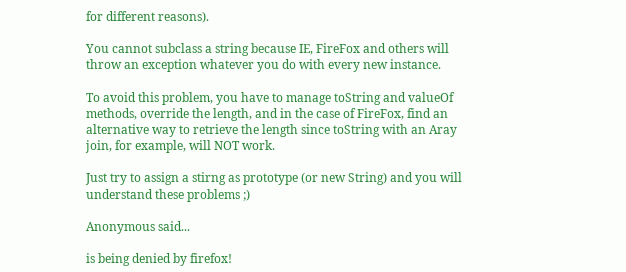for different reasons).

You cannot subclass a string because IE, FireFox and others will throw an exception whatever you do with every new instance.

To avoid this problem, you have to manage toString and valueOf methods, override the length, and in the case of FireFox, find an alternative way to retrieve the length since toString with an Aray join, for example, will NOT work.

Just try to assign a stirng as prototype (or new String) and you will understand these problems ;)

Anonymous said...

is being denied by firefox!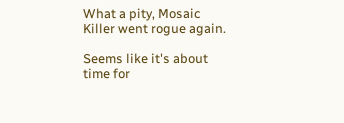What a pity, Mosaic Killer went rogue again.

Seems like it's about time for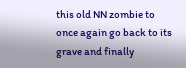this old NN zombie to once again go back to its grave and finally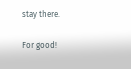stay there.

For good!